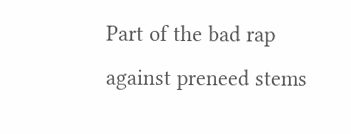Part of the bad rap against preneed stems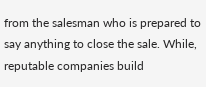from the salesman who is prepared to say anything to close the sale. While, reputable companies build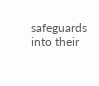safeguards into their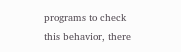programs to check this behavior, there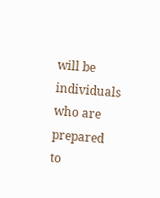will be individuals who are prepared to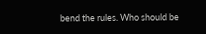bend the rules. Who should be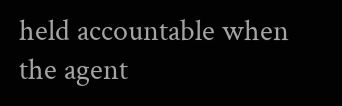held accountable when the agent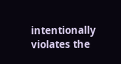intentionally violates the